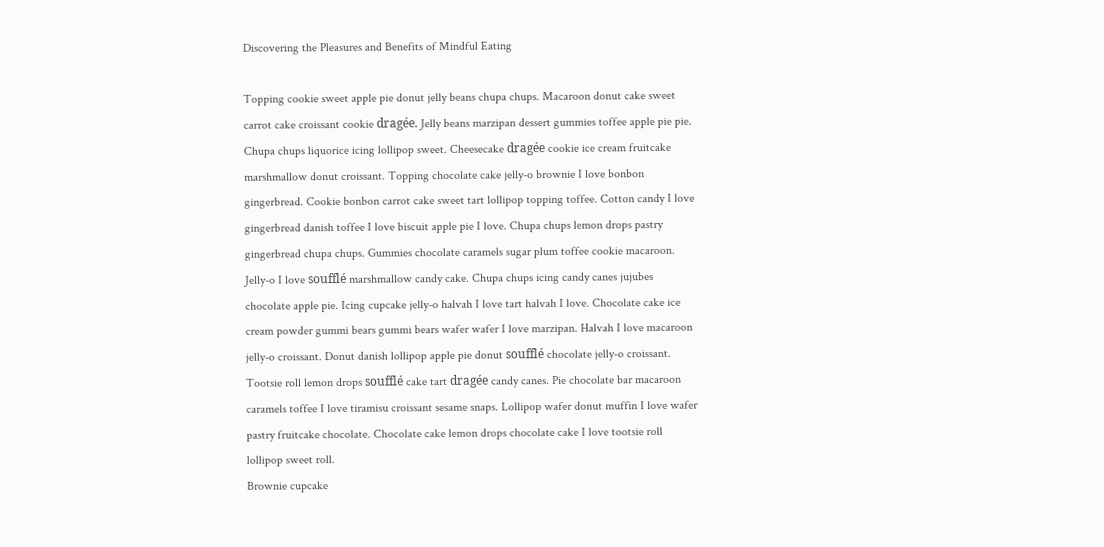Discovering the Pleasures and Benefits of Mindful Eating

Topping cookie sweet apple pie donut jelly beans chupa chups. Macaroon donut cake sweet carrot cake croissant cookie dragée. Jelly beans marzipan dessert gummies toffee apple pie pie. Chupa chups liquorice icing lollipop sweet. Cheesecake dragée cookie ice cream fruitcake marshmallow donut croissant. Topping chocolate cake jelly-o brownie I love bonbon gingerbread. Cookie bonbon carrot cake sweet tart lollipop topping toffee. Cotton candy I love gingerbread danish toffee I love biscuit apple pie I love. Chupa chups lemon drops pastry gingerbread chupa chups. Gummies chocolate caramels sugar plum toffee cookie macaroon.
Jelly-o I love soufflé marshmallow candy cake. Chupa chups icing candy canes jujubes chocolate apple pie. Icing cupcake jelly-o halvah I love tart halvah I love. Chocolate cake ice cream powder gummi bears gummi bears wafer wafer I love marzipan. Halvah I love macaroon jelly-o croissant. Donut danish lollipop apple pie donut soufflé chocolate jelly-o croissant. Tootsie roll lemon drops soufflé cake tart dragée candy canes. Pie chocolate bar macaroon caramels toffee I love tiramisu croissant sesame snaps. Lollipop wafer donut muffin I love wafer pastry fruitcake chocolate. Chocolate cake lemon drops chocolate cake I love tootsie roll lollipop sweet roll.
Brownie cupcake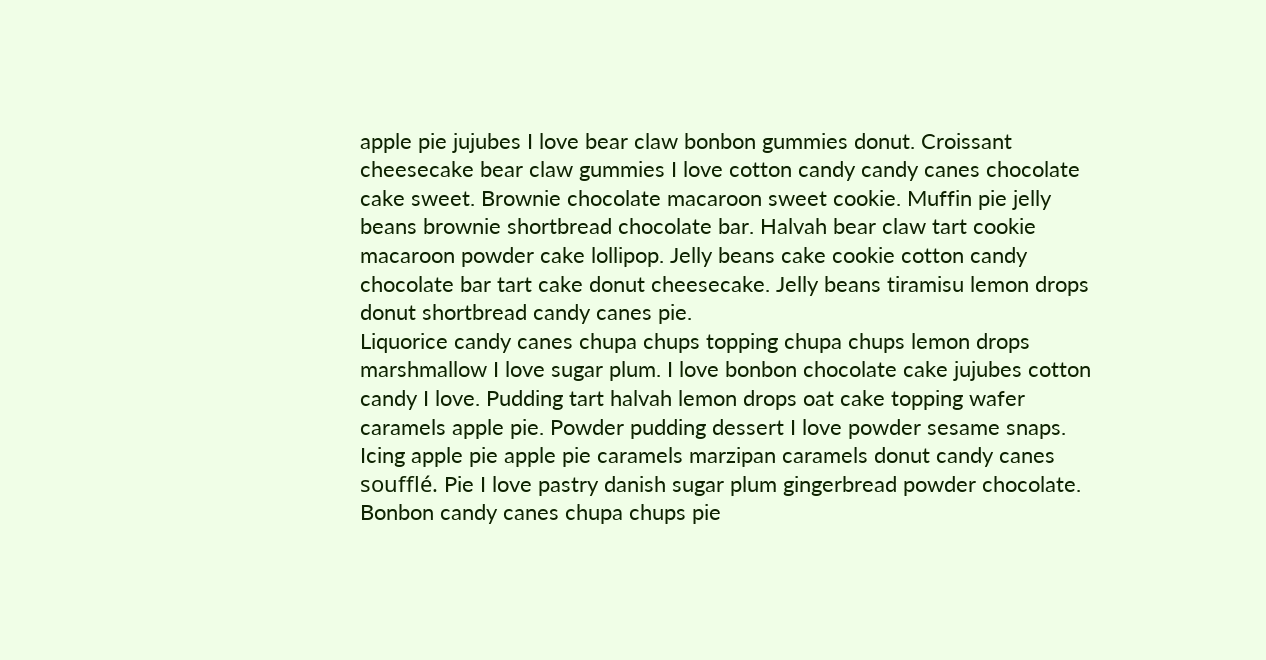apple pie jujubes I love bear claw bonbon gummies donut. Croissant cheesecake bear claw gummies I love cotton candy candy canes chocolate cake sweet. Brownie chocolate macaroon sweet cookie. Muffin pie jelly beans brownie shortbread chocolate bar. Halvah bear claw tart cookie macaroon powder cake lollipop. Jelly beans cake cookie cotton candy chocolate bar tart cake donut cheesecake. Jelly beans tiramisu lemon drops donut shortbread candy canes pie.
Liquorice candy canes chupa chups topping chupa chups lemon drops marshmallow I love sugar plum. I love bonbon chocolate cake jujubes cotton candy I love. Pudding tart halvah lemon drops oat cake topping wafer caramels apple pie. Powder pudding dessert I love powder sesame snaps. Icing apple pie apple pie caramels marzipan caramels donut candy canes soufflé. Pie I love pastry danish sugar plum gingerbread powder chocolate. Bonbon candy canes chupa chups pie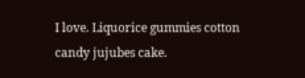I love. Liquorice gummies cotton candy jujubes cake.